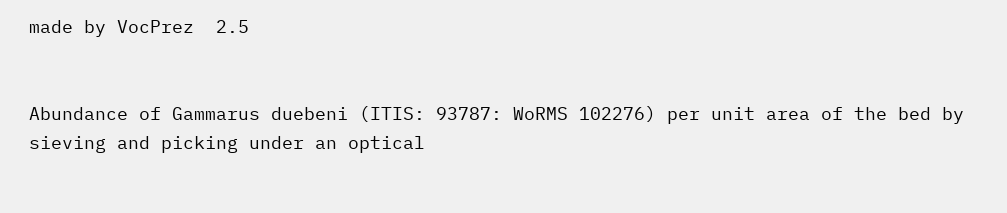made by VocPrez  2.5


Abundance of Gammarus duebeni (ITIS: 93787: WoRMS 102276) per unit area of the bed by sieving and picking under an optical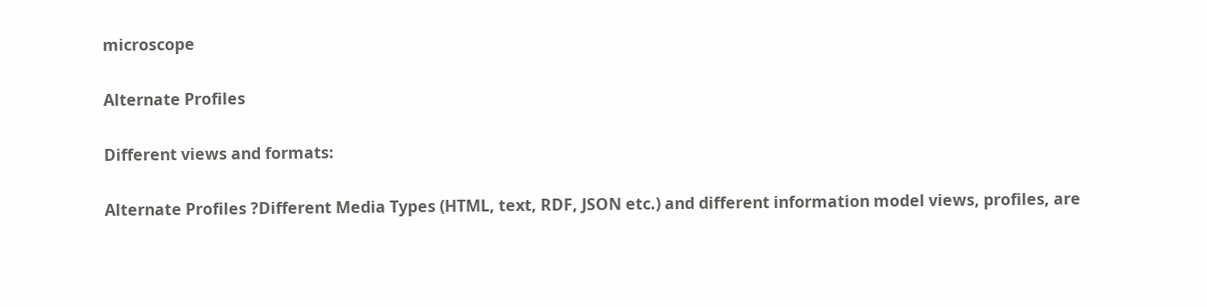microscope

Alternate Profiles

Different views and formats:

Alternate Profiles ?Different Media Types (HTML, text, RDF, JSON etc.) and different information model views, profiles, are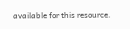available for this resource.